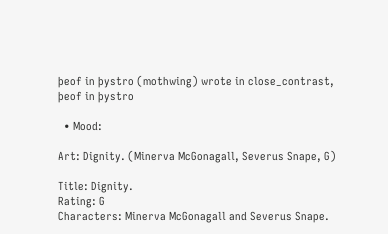þeof in þystro (mothwing) wrote in close_contrast,
þeof in þystro

  • Mood:

Art: Dignity. (Minerva McGonagall, Severus Snape, G)

Title: Dignity.
Rating: G
Characters: Minerva McGonagall and Severus Snape.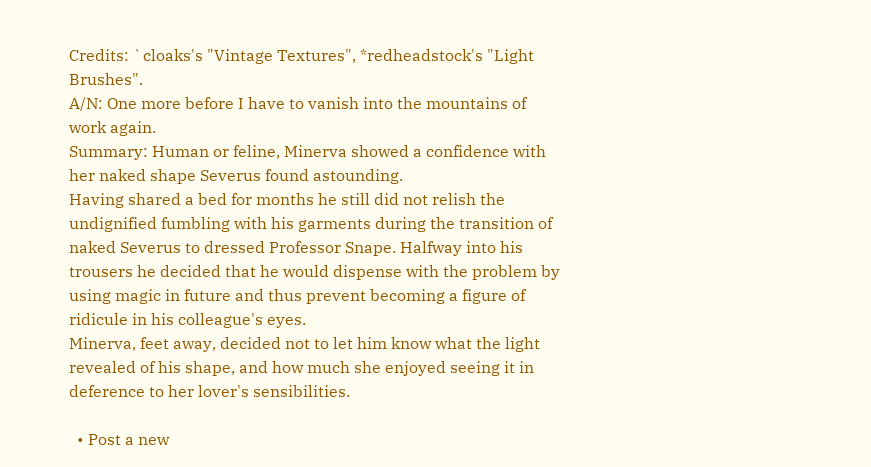Credits: `cloaks's "Vintage Textures", *redheadstock's "Light Brushes".
A/N: One more before I have to vanish into the mountains of work again.
Summary: Human or feline, Minerva showed a confidence with her naked shape Severus found astounding.
Having shared a bed for months he still did not relish the undignified fumbling with his garments during the transition of naked Severus to dressed Professor Snape. Halfway into his trousers he decided that he would dispense with the problem by using magic in future and thus prevent becoming a figure of ridicule in his colleague's eyes.
Minerva, feet away, decided not to let him know what the light revealed of his shape, and how much she enjoyed seeing it in deference to her lover's sensibilities.

  • Post a new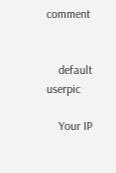comment


    default userpic

    Your IP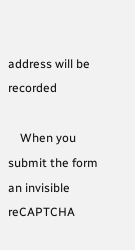address will be recorded

    When you submit the form an invisible reCAPTCHA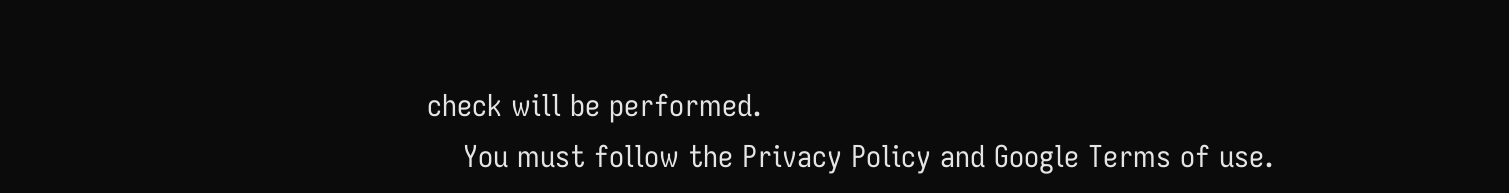check will be performed.
    You must follow the Privacy Policy and Google Terms of use.